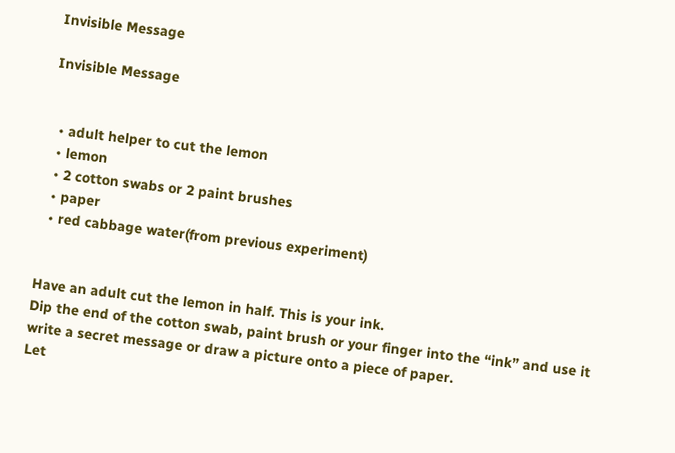Invisible Message

Invisible Message


  • adult helper to cut the lemon
  • lemon
  • 2 cotton swabs or 2 paint brushes
  • paper
  • red cabbage water(from previous experiment)


Have an adult cut the lemon in half. This is your ink.
Dip the end of the cotton swab, paint brush or your finger into the “ink” and use it write a secret message or draw a picture onto a piece of paper.
Let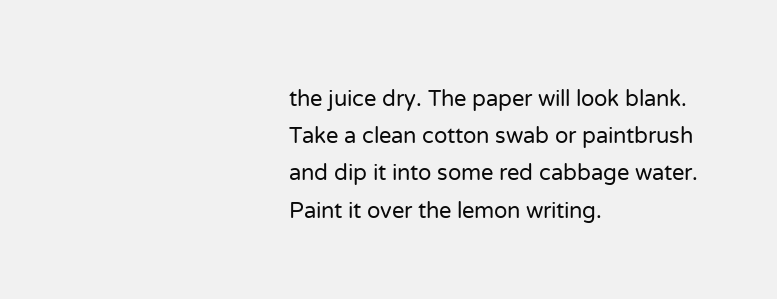the juice dry. The paper will look blank.
Take a clean cotton swab or paintbrush and dip it into some red cabbage water. Paint it over the lemon writing.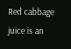Red cabbage juice is an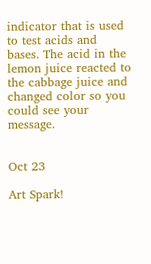indicator that is used to test acids and bases. The acid in the lemon juice reacted to the cabbage juice and changed color so you could see your message.


Oct 23

Art Spark!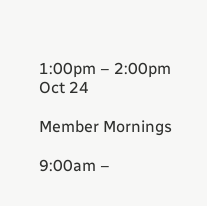1:00pm – 2:00pm
Oct 24

Member Mornings

9:00am –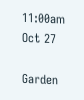11:00am
Oct 27

Garden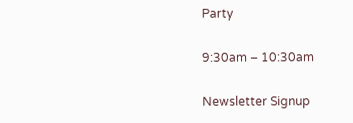Party

9:30am – 10:30am

Newsletter Signup